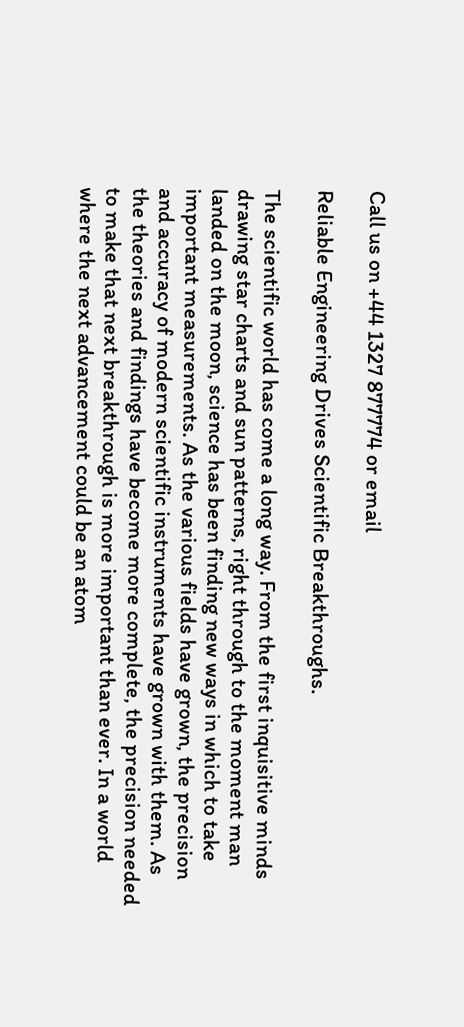Call us on +44 1327 877774 or email

Reliable Engineering Drives Scientific Breakthroughs.

The scientific world has come a long way. From the first inquisitive minds drawing star charts and sun patterns, right through to the moment man landed on the moon, science has been finding new ways in which to take important measurements. As the various fields have grown, the precision and accuracy of modern scientific instruments have grown with them. As the theories and findings have become more complete, the precision needed to make that next breakthrough is more important than ever. In a world where the next advancement could be an atom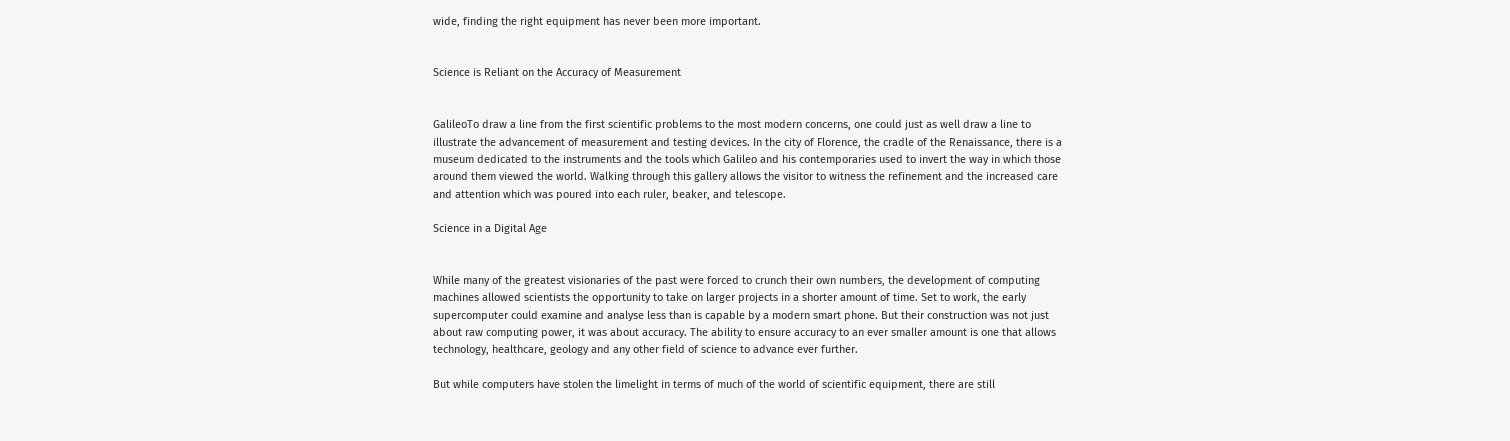wide, finding the right equipment has never been more important.


Science is Reliant on the Accuracy of Measurement


GalileoTo draw a line from the first scientific problems to the most modern concerns, one could just as well draw a line to illustrate the advancement of measurement and testing devices. In the city of Florence, the cradle of the Renaissance, there is a museum dedicated to the instruments and the tools which Galileo and his contemporaries used to invert the way in which those around them viewed the world. Walking through this gallery allows the visitor to witness the refinement and the increased care and attention which was poured into each ruler, beaker, and telescope.

Science in a Digital Age


While many of the greatest visionaries of the past were forced to crunch their own numbers, the development of computing machines allowed scientists the opportunity to take on larger projects in a shorter amount of time. Set to work, the early supercomputer could examine and analyse less than is capable by a modern smart phone. But their construction was not just about raw computing power, it was about accuracy. The ability to ensure accuracy to an ever smaller amount is one that allows technology, healthcare, geology and any other field of science to advance ever further.

But while computers have stolen the limelight in terms of much of the world of scientific equipment, there are still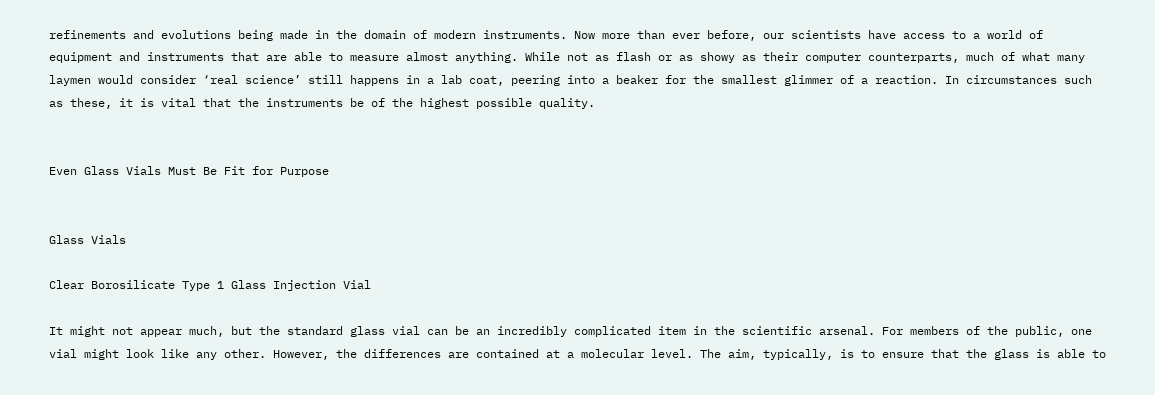refinements and evolutions being made in the domain of modern instruments. Now more than ever before, our scientists have access to a world of equipment and instruments that are able to measure almost anything. While not as flash or as showy as their computer counterparts, much of what many laymen would consider ‘real science’ still happens in a lab coat, peering into a beaker for the smallest glimmer of a reaction. In circumstances such as these, it is vital that the instruments be of the highest possible quality.


Even Glass Vials Must Be Fit for Purpose


Glass Vials

Clear Borosilicate Type 1 Glass Injection Vial

It might not appear much, but the standard glass vial can be an incredibly complicated item in the scientific arsenal. For members of the public, one vial might look like any other. However, the differences are contained at a molecular level. The aim, typically, is to ensure that the glass is able to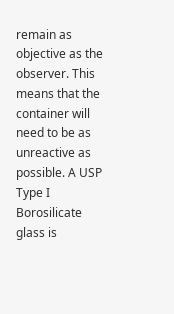remain as objective as the observer. This means that the container will need to be as unreactive as possible. A USP Type I Borosilicate glass is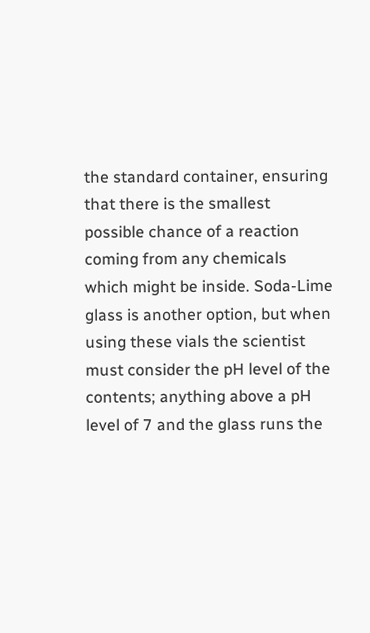the standard container, ensuring that there is the smallest possible chance of a reaction coming from any chemicals which might be inside. Soda-Lime glass is another option, but when using these vials the scientist must consider the pH level of the contents; anything above a pH level of 7 and the glass runs the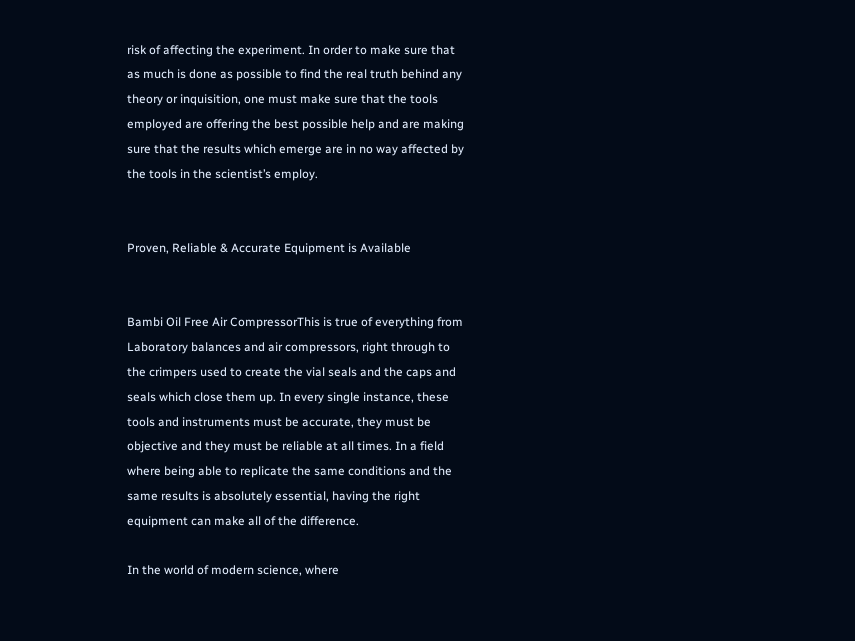risk of affecting the experiment. In order to make sure that as much is done as possible to find the real truth behind any theory or inquisition, one must make sure that the tools employed are offering the best possible help and are making sure that the results which emerge are in no way affected by the tools in the scientist’s employ.


Proven, Reliable & Accurate Equipment is Available


Bambi Oil Free Air CompressorThis is true of everything from Laboratory balances and air compressors, right through to the crimpers used to create the vial seals and the caps and seals which close them up. In every single instance, these tools and instruments must be accurate, they must be objective and they must be reliable at all times. In a field where being able to replicate the same conditions and the same results is absolutely essential, having the right equipment can make all of the difference.

In the world of modern science, where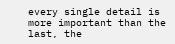every single detail is more important than the last, the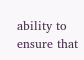ability to ensure that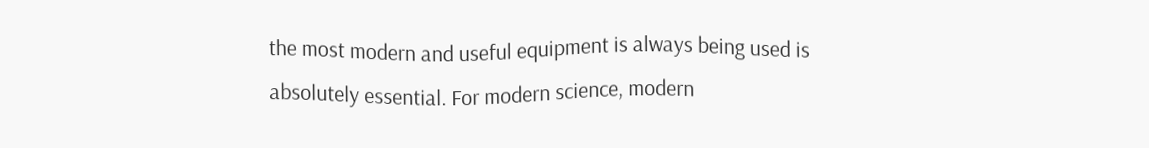the most modern and useful equipment is always being used is absolutely essential. For modern science, modern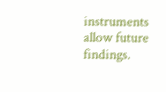instruments allow future findings.